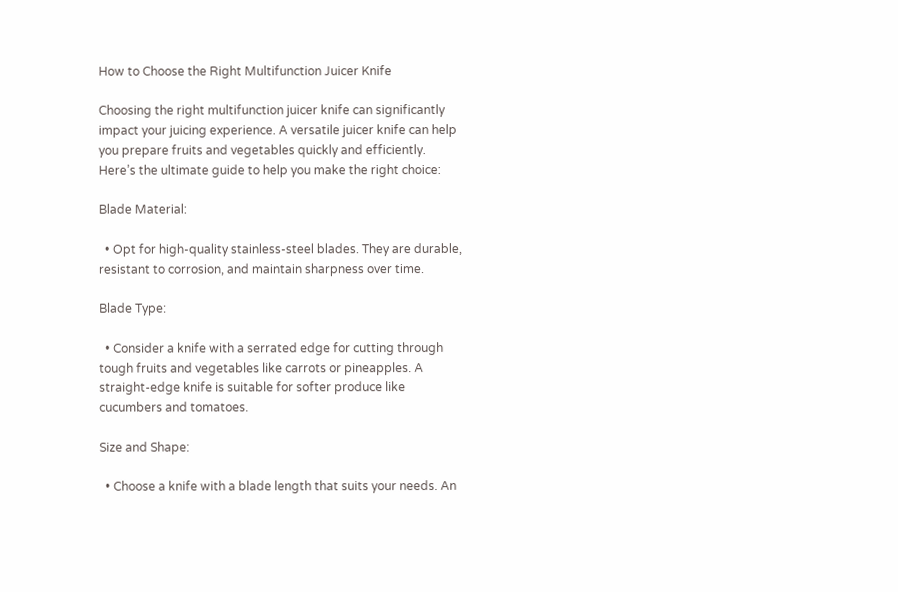How to Choose the Right Multifunction Juicer Knife

Choosing the right multifunction juicer knife can significantly impact your juicing experience. A versatile juicer knife can help you prepare fruits and vegetables quickly and efficiently. Here’s the ultimate guide to help you make the right choice:

Blade Material:

  • Opt for high-quality stainless-steel blades. They are durable, resistant to corrosion, and maintain sharpness over time.

Blade Type:

  • Consider a knife with a serrated edge for cutting through tough fruits and vegetables like carrots or pineapples. A straight-edge knife is suitable for softer produce like cucumbers and tomatoes.

Size and Shape:

  • Choose a knife with a blade length that suits your needs. An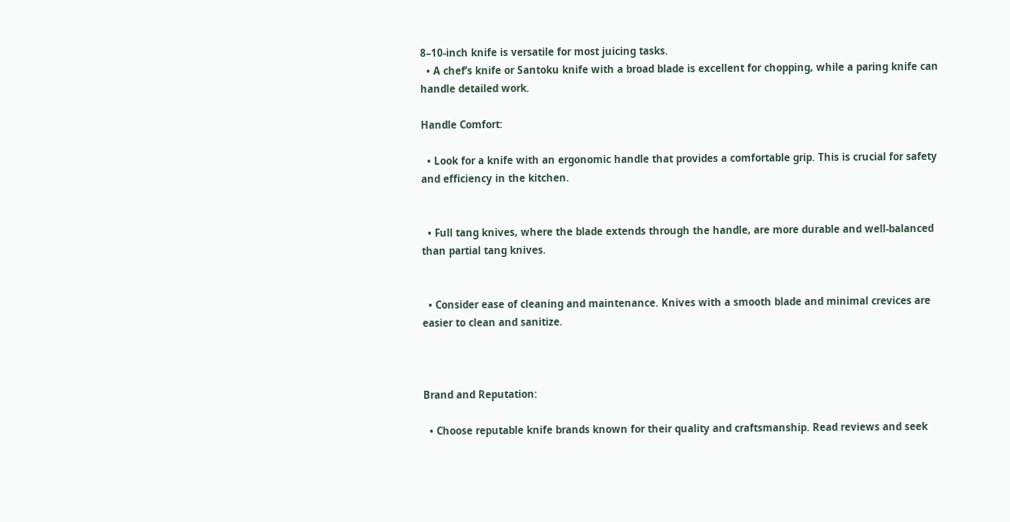8–10-inch knife is versatile for most juicing tasks.
  • A chef’s knife or Santoku knife with a broad blade is excellent for chopping, while a paring knife can handle detailed work.

Handle Comfort:

  • Look for a knife with an ergonomic handle that provides a comfortable grip. This is crucial for safety and efficiency in the kitchen.


  • Full tang knives, where the blade extends through the handle, are more durable and well-balanced than partial tang knives.


  • Consider ease of cleaning and maintenance. Knives with a smooth blade and minimal crevices are easier to clean and sanitize.



Brand and Reputation:

  • Choose reputable knife brands known for their quality and craftsmanship. Read reviews and seek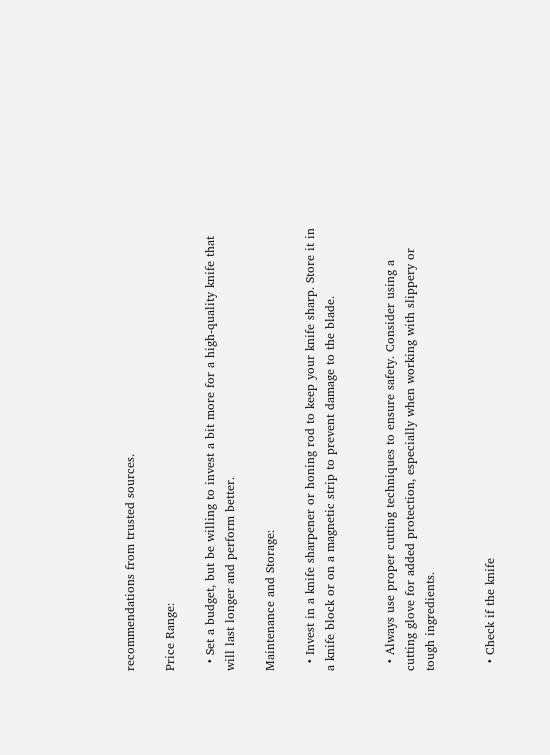recommendations from trusted sources.

Price Range:

  • Set a budget, but be willing to invest a bit more for a high-quality knife that will last longer and perform better.

Maintenance and Storage:

  • Invest in a knife sharpener or honing rod to keep your knife sharp. Store it in a knife block or on a magnetic strip to prevent damage to the blade.


  • Always use proper cutting techniques to ensure safety. Consider using a cutting glove for added protection, especially when working with slippery or tough ingredients.


  • Check if the knife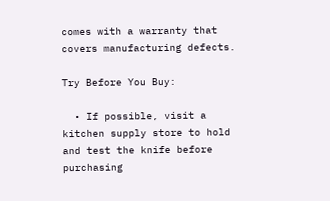comes with a warranty that covers manufacturing defects.

Try Before You Buy:

  • If possible, visit a kitchen supply store to hold and test the knife before purchasing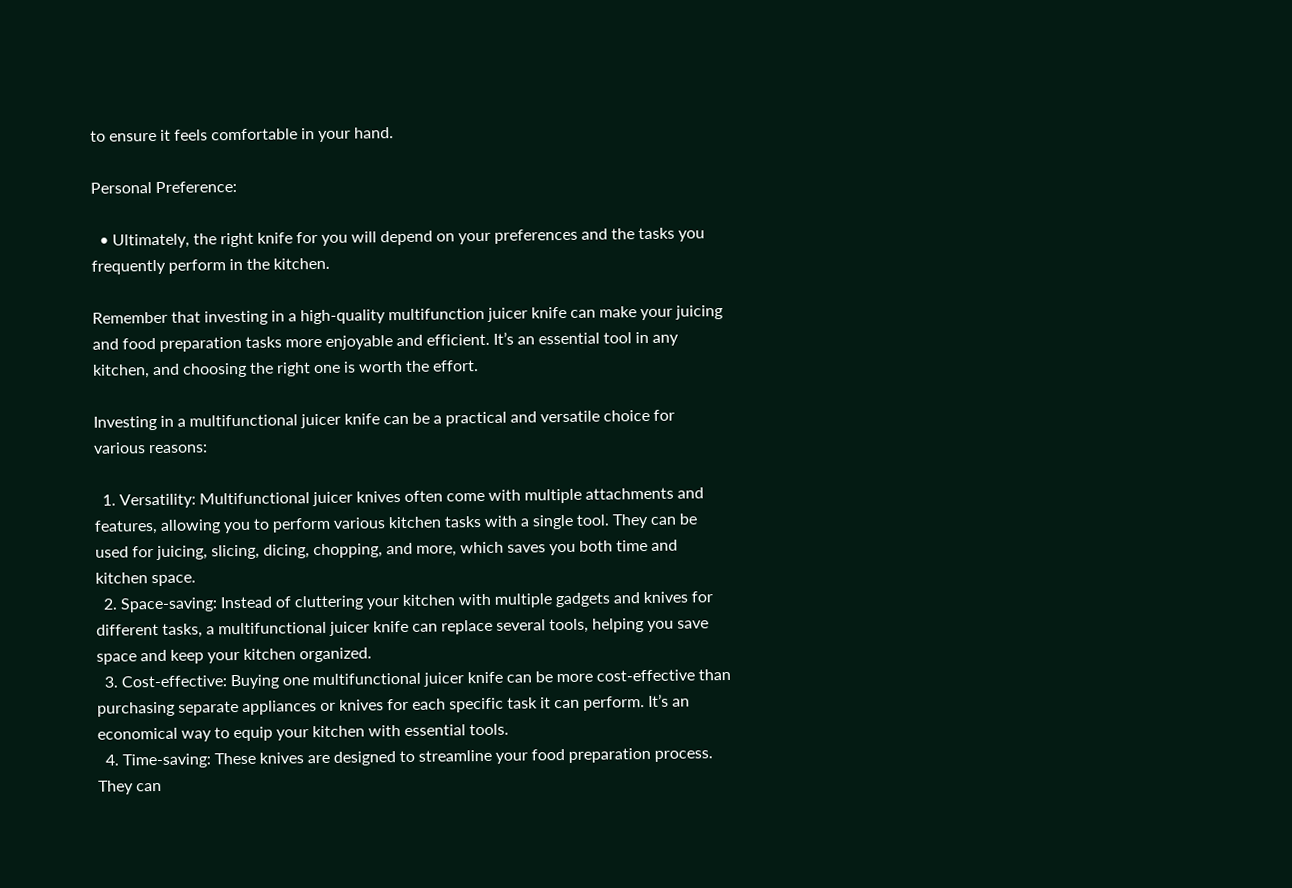to ensure it feels comfortable in your hand.

Personal Preference:

  • Ultimately, the right knife for you will depend on your preferences and the tasks you frequently perform in the kitchen.

Remember that investing in a high-quality multifunction juicer knife can make your juicing and food preparation tasks more enjoyable and efficient. It’s an essential tool in any kitchen, and choosing the right one is worth the effort.

Investing in a multifunctional juicer knife can be a practical and versatile choice for various reasons:

  1. Versatility: Multifunctional juicer knives often come with multiple attachments and features, allowing you to perform various kitchen tasks with a single tool. They can be used for juicing, slicing, dicing, chopping, and more, which saves you both time and kitchen space.
  2. Space-saving: Instead of cluttering your kitchen with multiple gadgets and knives for different tasks, a multifunctional juicer knife can replace several tools, helping you save space and keep your kitchen organized.
  3. Cost-effective: Buying one multifunctional juicer knife can be more cost-effective than purchasing separate appliances or knives for each specific task it can perform. It’s an economical way to equip your kitchen with essential tools.
  4. Time-saving: These knives are designed to streamline your food preparation process. They can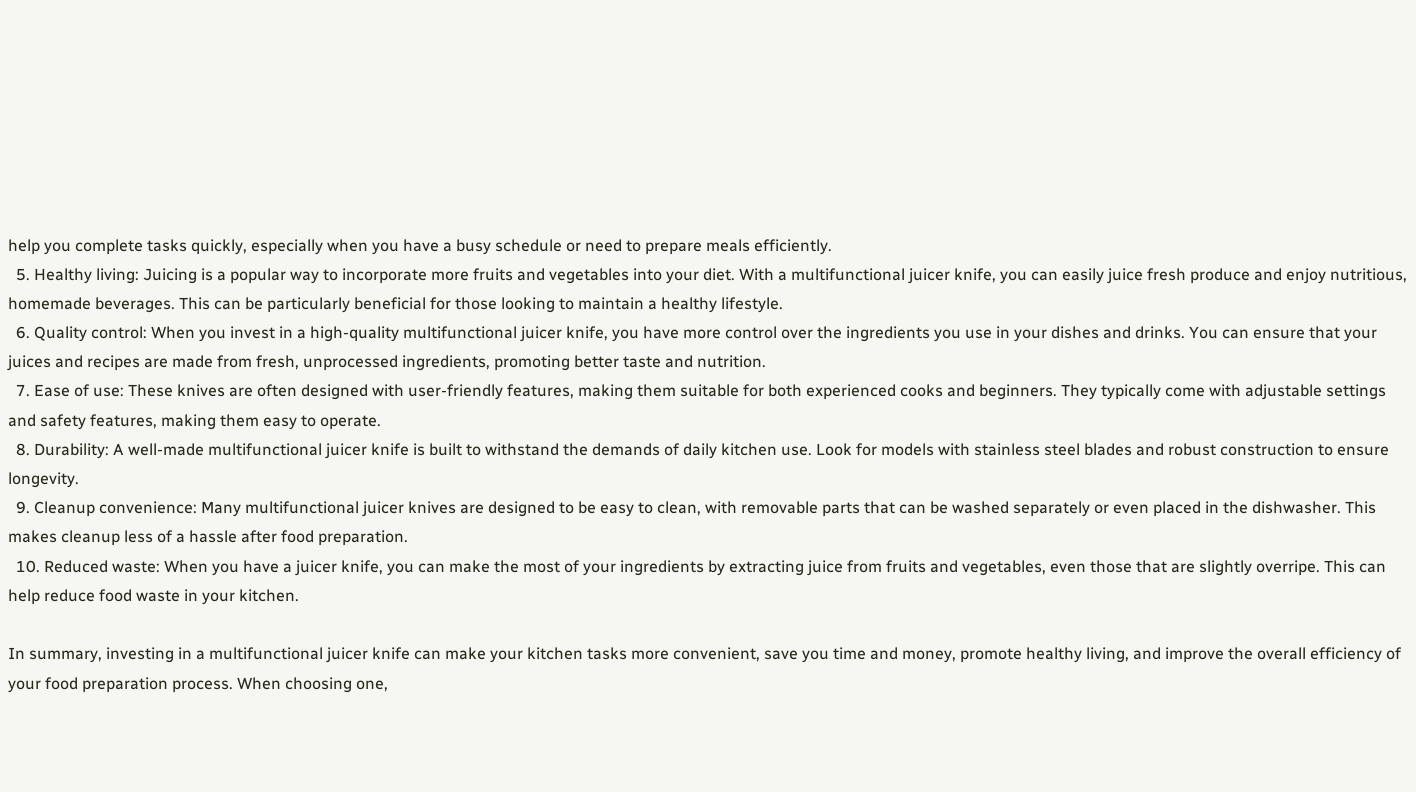help you complete tasks quickly, especially when you have a busy schedule or need to prepare meals efficiently.
  5. Healthy living: Juicing is a popular way to incorporate more fruits and vegetables into your diet. With a multifunctional juicer knife, you can easily juice fresh produce and enjoy nutritious, homemade beverages. This can be particularly beneficial for those looking to maintain a healthy lifestyle.
  6. Quality control: When you invest in a high-quality multifunctional juicer knife, you have more control over the ingredients you use in your dishes and drinks. You can ensure that your juices and recipes are made from fresh, unprocessed ingredients, promoting better taste and nutrition.
  7. Ease of use: These knives are often designed with user-friendly features, making them suitable for both experienced cooks and beginners. They typically come with adjustable settings and safety features, making them easy to operate.
  8. Durability: A well-made multifunctional juicer knife is built to withstand the demands of daily kitchen use. Look for models with stainless steel blades and robust construction to ensure longevity.
  9. Cleanup convenience: Many multifunctional juicer knives are designed to be easy to clean, with removable parts that can be washed separately or even placed in the dishwasher. This makes cleanup less of a hassle after food preparation.
  10. Reduced waste: When you have a juicer knife, you can make the most of your ingredients by extracting juice from fruits and vegetables, even those that are slightly overripe. This can help reduce food waste in your kitchen.

In summary, investing in a multifunctional juicer knife can make your kitchen tasks more convenient, save you time and money, promote healthy living, and improve the overall efficiency of your food preparation process. When choosing one,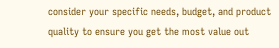consider your specific needs, budget, and product quality to ensure you get the most value out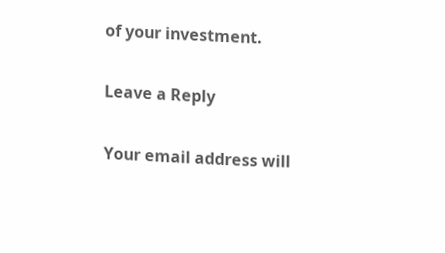of your investment.

Leave a Reply

Your email address will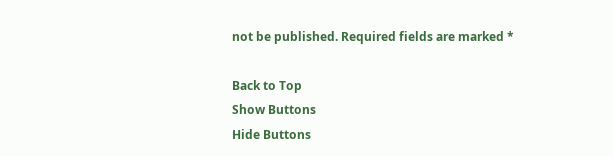not be published. Required fields are marked *

Back to Top
Show Buttons
Hide Buttons